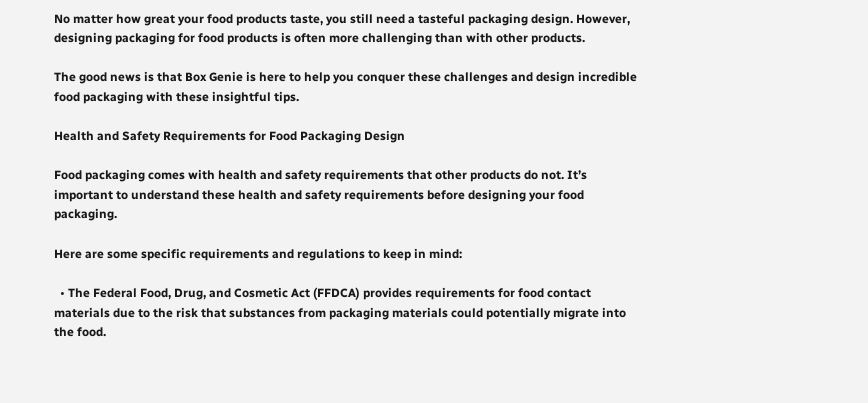No matter how great your food products taste, you still need a tasteful packaging design. However, designing packaging for food products is often more challenging than with other products.

The good news is that Box Genie is here to help you conquer these challenges and design incredible food packaging with these insightful tips.

Health and Safety Requirements for Food Packaging Design

Food packaging comes with health and safety requirements that other products do not. It’s important to understand these health and safety requirements before designing your food packaging.

Here are some specific requirements and regulations to keep in mind:

  • The Federal Food, Drug, and Cosmetic Act (FFDCA) provides requirements for food contact materials due to the risk that substances from packaging materials could potentially migrate into the food.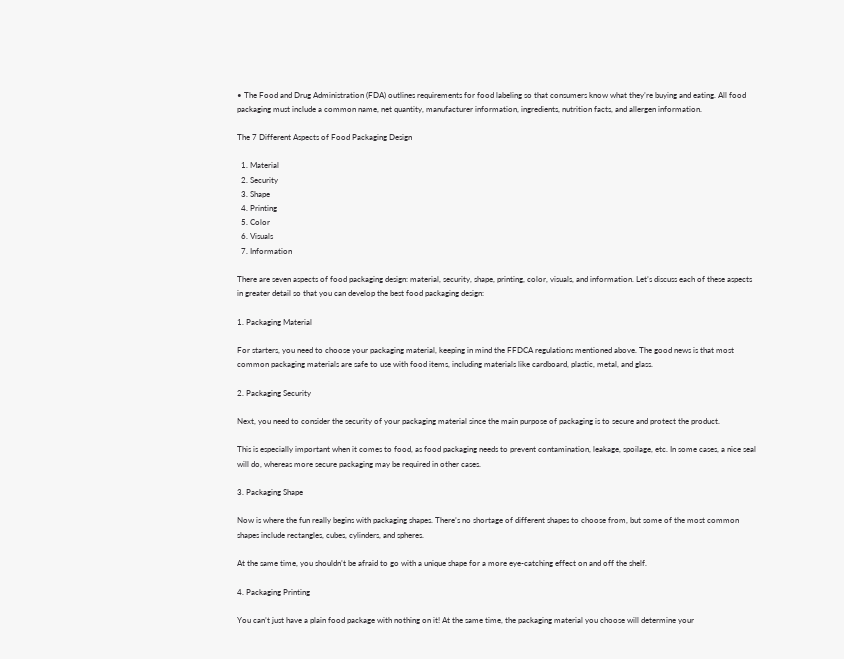• The Food and Drug Administration (FDA) outlines requirements for food labeling so that consumers know what they’re buying and eating. All food packaging must include a common name, net quantity, manufacturer information, ingredients, nutrition facts, and allergen information.

The 7 Different Aspects of Food Packaging Design

  1. Material
  2. Security
  3. Shape
  4. Printing
  5. Color
  6. Visuals
  7. Information

There are seven aspects of food packaging design: material, security, shape, printing, color, visuals, and information. Let’s discuss each of these aspects in greater detail so that you can develop the best food packaging design:

1. Packaging Material

For starters, you need to choose your packaging material, keeping in mind the FFDCA regulations mentioned above. The good news is that most common packaging materials are safe to use with food items, including materials like cardboard, plastic, metal, and glass.

2. Packaging Security

Next, you need to consider the security of your packaging material since the main purpose of packaging is to secure and protect the product.

This is especially important when it comes to food, as food packaging needs to prevent contamination, leakage, spoilage, etc. In some cases, a nice seal will do, whereas more secure packaging may be required in other cases.

3. Packaging Shape

Now is where the fun really begins with packaging shapes. There’s no shortage of different shapes to choose from, but some of the most common shapes include rectangles, cubes, cylinders, and spheres.

At the same time, you shouldn’t be afraid to go with a unique shape for a more eye-catching effect on and off the shelf.

4. Packaging Printing

You can’t just have a plain food package with nothing on it! At the same time, the packaging material you choose will determine your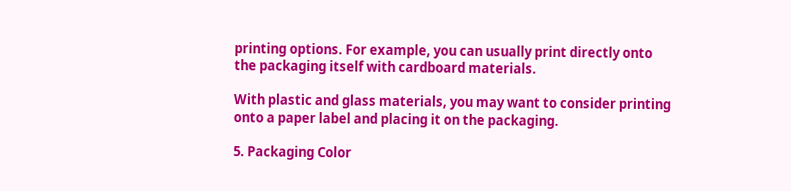printing options. For example, you can usually print directly onto the packaging itself with cardboard materials.

With plastic and glass materials, you may want to consider printing onto a paper label and placing it on the packaging.

5. Packaging Color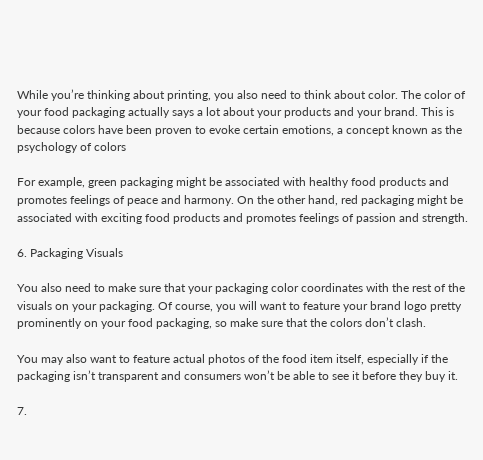While you’re thinking about printing, you also need to think about color. The color of your food packaging actually says a lot about your products and your brand. This is because colors have been proven to evoke certain emotions, a concept known as the psychology of colors

For example, green packaging might be associated with healthy food products and promotes feelings of peace and harmony. On the other hand, red packaging might be associated with exciting food products and promotes feelings of passion and strength.

6. Packaging Visuals

You also need to make sure that your packaging color coordinates with the rest of the visuals on your packaging. Of course, you will want to feature your brand logo pretty prominently on your food packaging, so make sure that the colors don’t clash.

You may also want to feature actual photos of the food item itself, especially if the packaging isn’t transparent and consumers won’t be able to see it before they buy it.

7.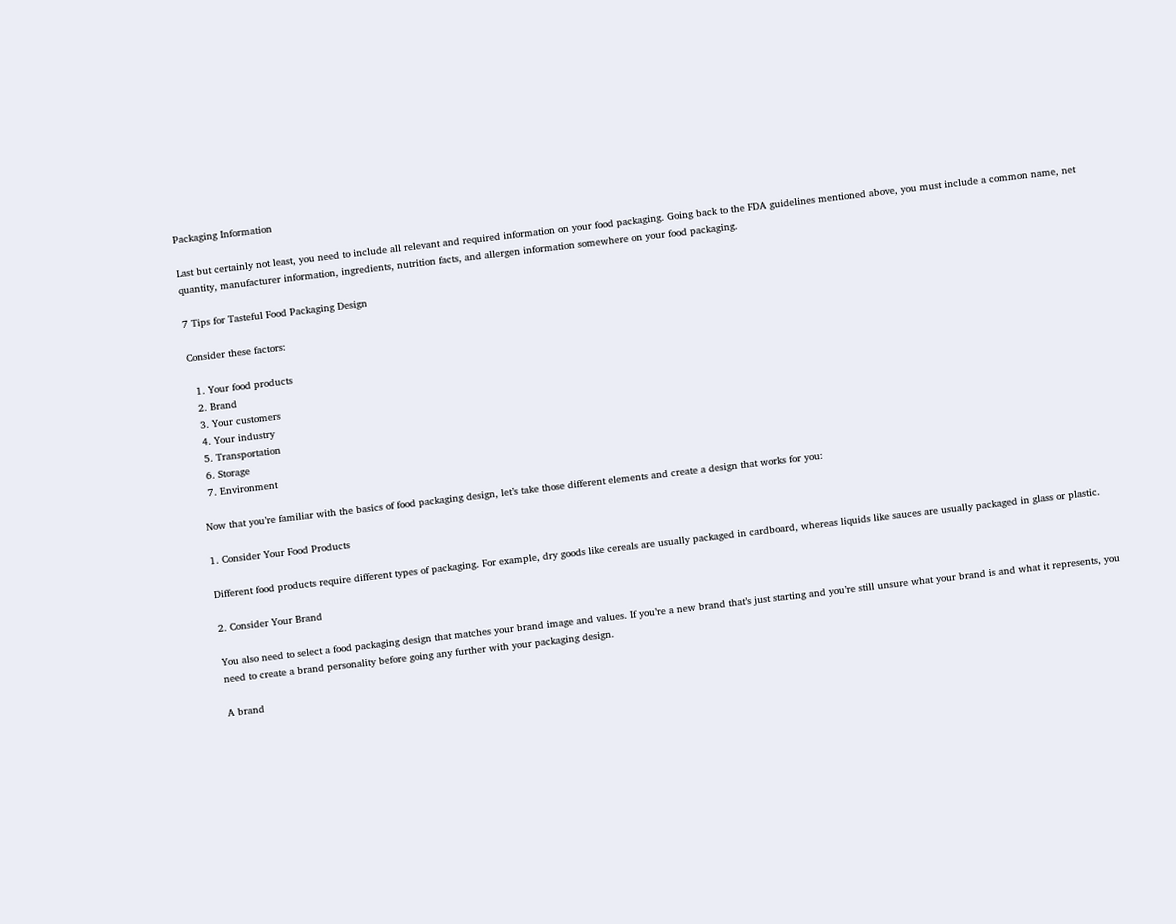Packaging Information

Last but certainly not least, you need to include all relevant and required information on your food packaging. Going back to the FDA guidelines mentioned above, you must include a common name, net quantity, manufacturer information, ingredients, nutrition facts, and allergen information somewhere on your food packaging.

7 Tips for Tasteful Food Packaging Design

Consider these factors:

  1. Your food products
  2. Brand
  3. Your customers
  4. Your industry
  5. Transportation
  6. Storage
  7. Environment

Now that you’re familiar with the basics of food packaging design, let’s take those different elements and create a design that works for you:

1. Consider Your Food Products

Different food products require different types of packaging. For example, dry goods like cereals are usually packaged in cardboard, whereas liquids like sauces are usually packaged in glass or plastic.

2. Consider Your Brand

You also need to select a food packaging design that matches your brand image and values. If you’re a new brand that’s just starting and you’re still unsure what your brand is and what it represents, you need to create a brand personality before going any further with your packaging design.

A brand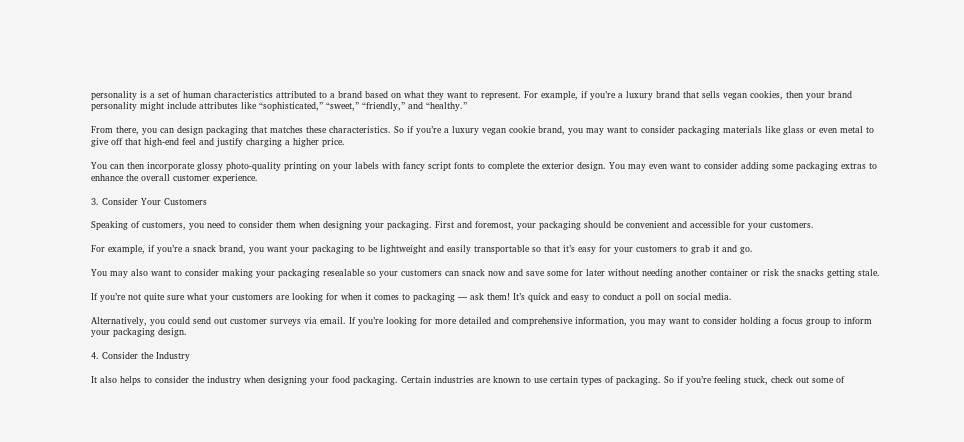personality is a set of human characteristics attributed to a brand based on what they want to represent. For example, if you’re a luxury brand that sells vegan cookies, then your brand personality might include attributes like “sophisticated,” “sweet,” “friendly,” and “healthy.”

From there, you can design packaging that matches these characteristics. So if you’re a luxury vegan cookie brand, you may want to consider packaging materials like glass or even metal to give off that high-end feel and justify charging a higher price.

You can then incorporate glossy photo-quality printing on your labels with fancy script fonts to complete the exterior design. You may even want to consider adding some packaging extras to enhance the overall customer experience.

3. Consider Your Customers

Speaking of customers, you need to consider them when designing your packaging. First and foremost, your packaging should be convenient and accessible for your customers.

For example, if you’re a snack brand, you want your packaging to be lightweight and easily transportable so that it’s easy for your customers to grab it and go.

You may also want to consider making your packaging resealable so your customers can snack now and save some for later without needing another container or risk the snacks getting stale.

If you’re not quite sure what your customers are looking for when it comes to packaging — ask them! It’s quick and easy to conduct a poll on social media.

Alternatively, you could send out customer surveys via email. If you’re looking for more detailed and comprehensive information, you may want to consider holding a focus group to inform your packaging design.

4. Consider the Industry

It also helps to consider the industry when designing your food packaging. Certain industries are known to use certain types of packaging. So if you’re feeling stuck, check out some of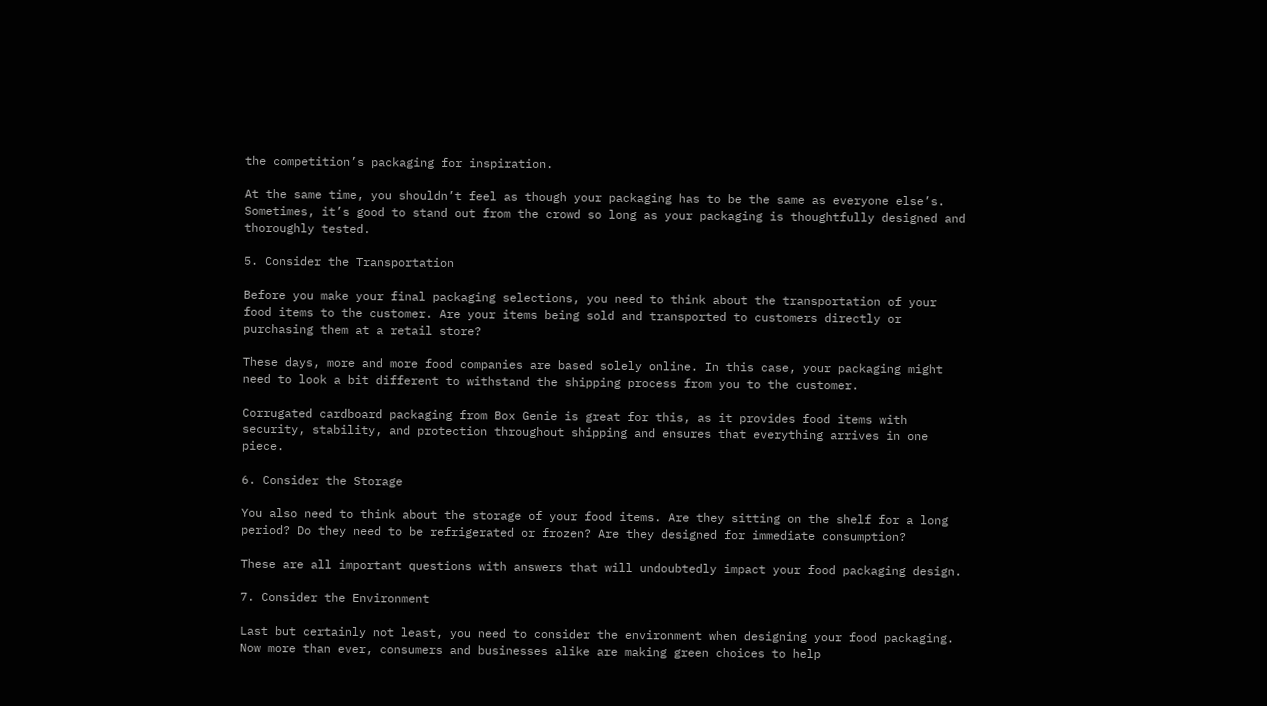the competition’s packaging for inspiration.

At the same time, you shouldn’t feel as though your packaging has to be the same as everyone else’s. Sometimes, it’s good to stand out from the crowd so long as your packaging is thoughtfully designed and thoroughly tested.

5. Consider the Transportation

Before you make your final packaging selections, you need to think about the transportation of your food items to the customer. Are your items being sold and transported to customers directly or purchasing them at a retail store?

These days, more and more food companies are based solely online. In this case, your packaging might need to look a bit different to withstand the shipping process from you to the customer.

Corrugated cardboard packaging from Box Genie is great for this, as it provides food items with security, stability, and protection throughout shipping and ensures that everything arrives in one piece.

6. Consider the Storage

You also need to think about the storage of your food items. Are they sitting on the shelf for a long period? Do they need to be refrigerated or frozen? Are they designed for immediate consumption?

These are all important questions with answers that will undoubtedly impact your food packaging design.

7. Consider the Environment

Last but certainly not least, you need to consider the environment when designing your food packaging. Now more than ever, consumers and businesses alike are making green choices to help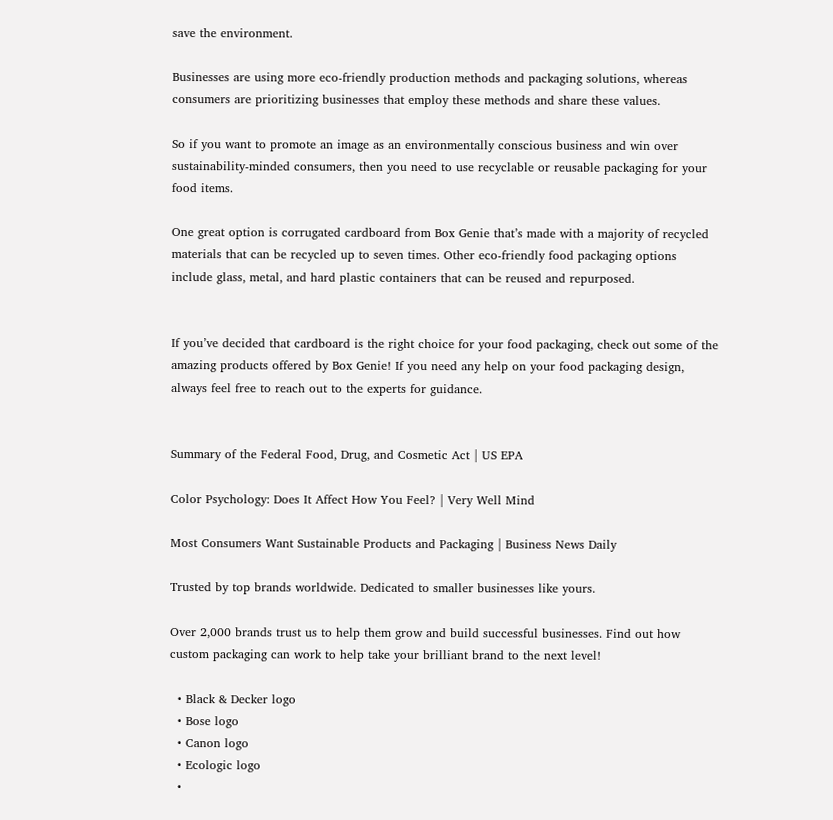save the environment.

Businesses are using more eco-friendly production methods and packaging solutions, whereas consumers are prioritizing businesses that employ these methods and share these values.

So if you want to promote an image as an environmentally conscious business and win over sustainability-minded consumers, then you need to use recyclable or reusable packaging for your food items.

One great option is corrugated cardboard from Box Genie that’s made with a majority of recycled materials that can be recycled up to seven times. Other eco-friendly food packaging options include glass, metal, and hard plastic containers that can be reused and repurposed.


If you’ve decided that cardboard is the right choice for your food packaging, check out some of the amazing products offered by Box Genie! If you need any help on your food packaging design, always feel free to reach out to the experts for guidance.


Summary of the Federal Food, Drug, and Cosmetic Act | US EPA

Color Psychology: Does It Affect How You Feel? | Very Well Mind

Most Consumers Want Sustainable Products and Packaging | Business News Daily

Trusted by top brands worldwide. Dedicated to smaller businesses like yours.

Over 2,000 brands trust us to help them grow and build successful businesses. Find out how custom packaging can work to help take your brilliant brand to the next level!

  • Black & Decker logo
  • Bose logo
  • Canon logo
  • Ecologic logo
  •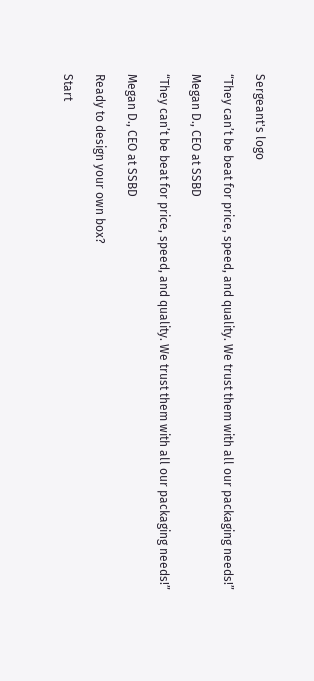Sergeant's logo

“They can’t be beat for price, speed, and quality. We trust them with all our packaging needs!”

Megan D., CEO at SSBD

“They can’t be beat for price, speed, and quality. We trust them with all our packaging needs!”

Megan D., CEO at SSBD

Ready to design your own box?

Start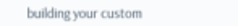building your custom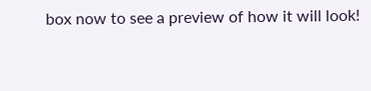box now to see a preview of how it will look!